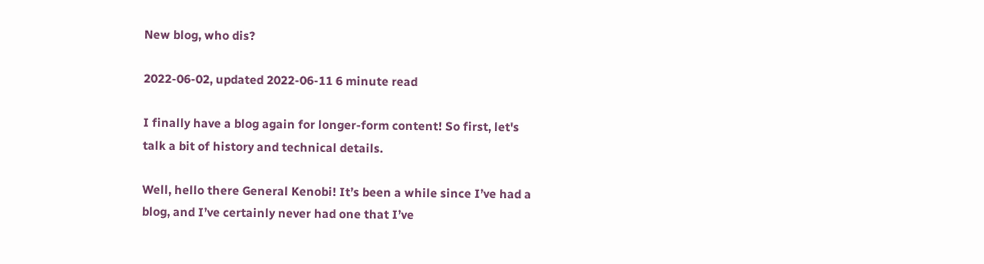New blog, who dis?

2022-06-02, updated 2022-06-11 6 minute read

I finally have a blog again for longer-form content! So first, let's talk a bit of history and technical details.

Well, hello there General Kenobi! It’s been a while since I’ve had a blog, and I’ve certainly never had one that I’ve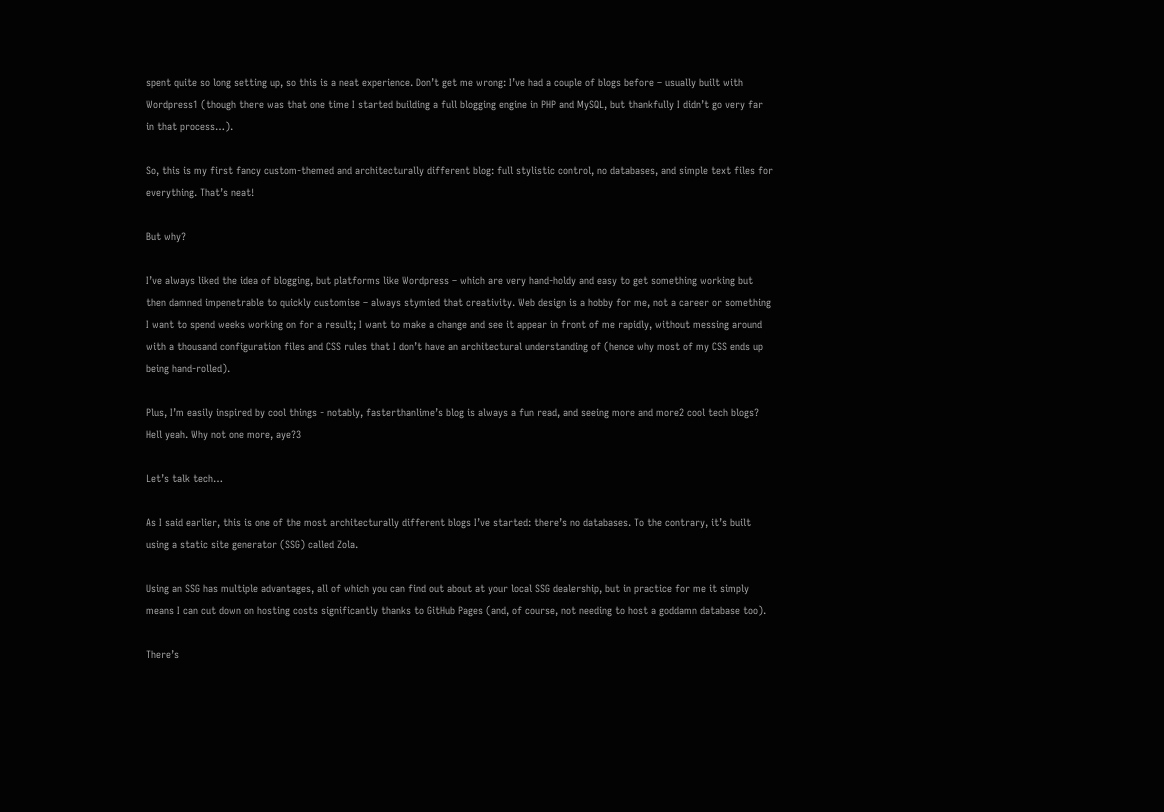spent quite so long setting up, so this is a neat experience. Don’t get me wrong: I’ve had a couple of blogs before – usually built with Wordpress1 (though there was that one time I started building a full blogging engine in PHP and MySQL, but thankfully I didn’t go very far in that process…).

So, this is my first fancy custom-themed and architecturally different blog: full stylistic control, no databases, and simple text files for everything. That’s neat!

But why?

I’ve always liked the idea of blogging, but platforms like Wordpress – which are very hand-holdy and easy to get something working but then damned impenetrable to quickly customise – always stymied that creativity. Web design is a hobby for me, not a career or something I want to spend weeks working on for a result; I want to make a change and see it appear in front of me rapidly, without messing around with a thousand configuration files and CSS rules that I don’t have an architectural understanding of (hence why most of my CSS ends up being hand-rolled).

Plus, I’m easily inspired by cool things - notably, fasterthanlime’s blog is always a fun read, and seeing more and more2 cool tech blogs? Hell yeah. Why not one more, aye?3

Let’s talk tech…

As I said earlier, this is one of the most architecturally different blogs I’ve started: there’s no databases. To the contrary, it’s built using a static site generator (SSG) called Zola.

Using an SSG has multiple advantages, all of which you can find out about at your local SSG dealership, but in practice for me it simply means I can cut down on hosting costs significantly thanks to GitHub Pages (and, of course, not needing to host a goddamn database too).

There’s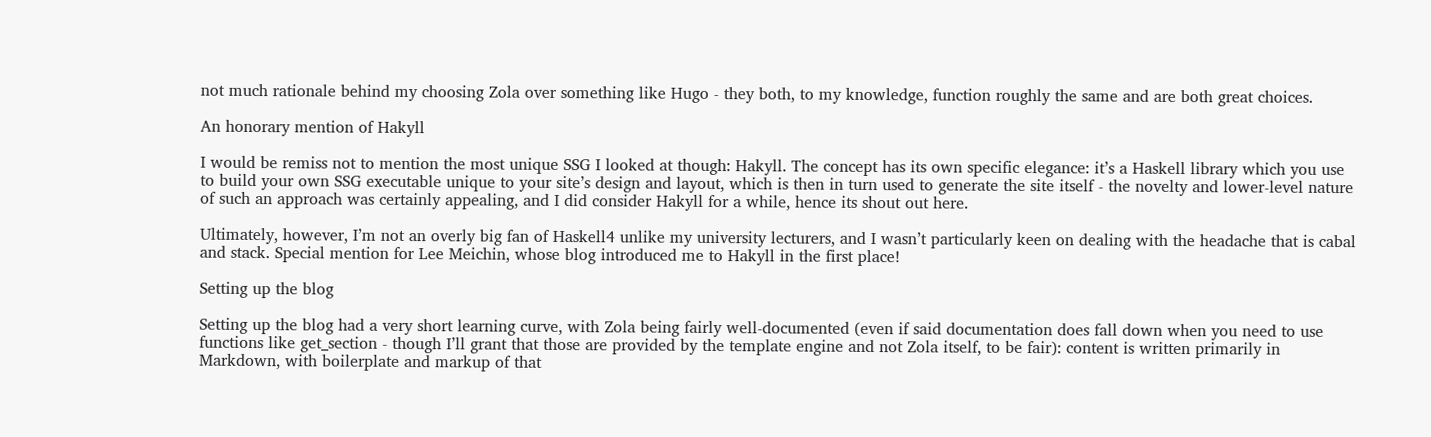not much rationale behind my choosing Zola over something like Hugo - they both, to my knowledge, function roughly the same and are both great choices.

An honorary mention of Hakyll

I would be remiss not to mention the most unique SSG I looked at though: Hakyll. The concept has its own specific elegance: it’s a Haskell library which you use to build your own SSG executable unique to your site’s design and layout, which is then in turn used to generate the site itself - the novelty and lower-level nature of such an approach was certainly appealing, and I did consider Hakyll for a while, hence its shout out here.

Ultimately, however, I’m not an overly big fan of Haskell4 unlike my university lecturers, and I wasn’t particularly keen on dealing with the headache that is cabal and stack. Special mention for Lee Meichin, whose blog introduced me to Hakyll in the first place!

Setting up the blog

Setting up the blog had a very short learning curve, with Zola being fairly well-documented (even if said documentation does fall down when you need to use functions like get_section - though I’ll grant that those are provided by the template engine and not Zola itself, to be fair): content is written primarily in Markdown, with boilerplate and markup of that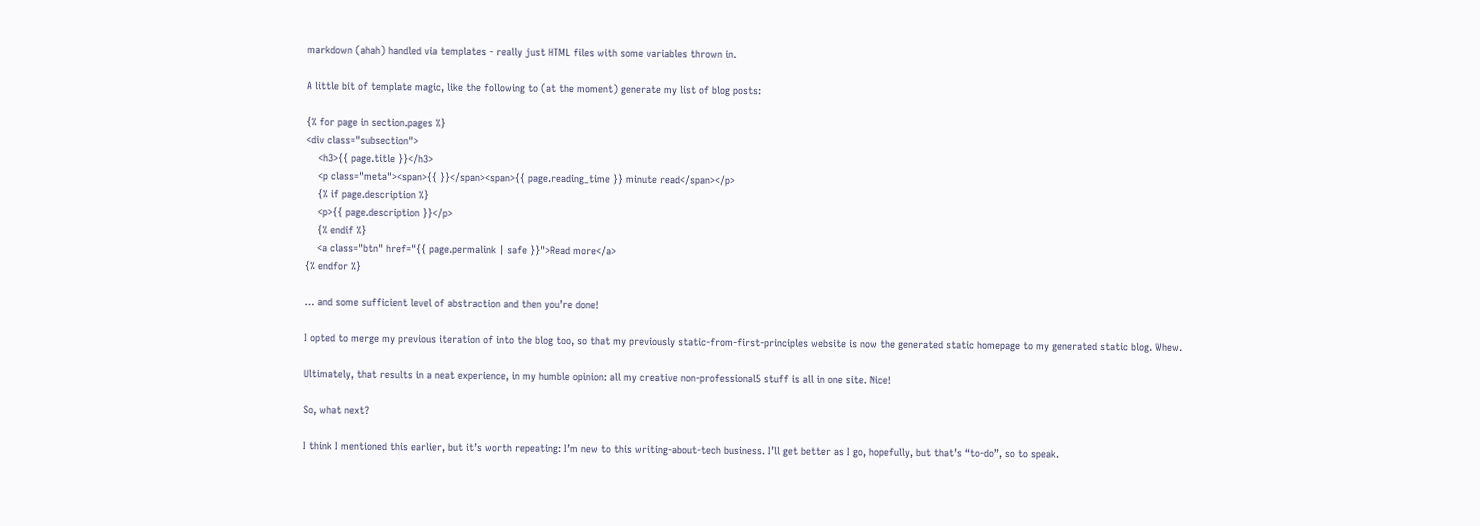markdown (ahah) handled via templates - really just HTML files with some variables thrown in.

A little bit of template magic, like the following to (at the moment) generate my list of blog posts:

{% for page in section.pages %}
<div class="subsection">
    <h3>{{ page.title }}</h3>
    <p class="meta"><span>{{ }}</span><span>{{ page.reading_time }} minute read</span></p>
    {% if page.description %}
    <p>{{ page.description }}</p>
    {% endif %}
    <a class="btn" href="{{ page.permalink | safe }}">Read more</a>
{% endfor %}

… and some sufficient level of abstraction and then you’re done!

I opted to merge my previous iteration of into the blog too, so that my previously static-from-first-principles website is now the generated static homepage to my generated static blog. Whew.

Ultimately, that results in a neat experience, in my humble opinion: all my creative non-professional5 stuff is all in one site. Nice!

So, what next?

I think I mentioned this earlier, but it’s worth repeating: I’m new to this writing-about-tech business. I’ll get better as I go, hopefully, but that’s “to-do”, so to speak.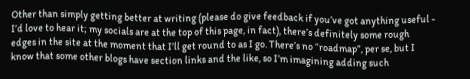Other than simply getting better at writing (please do give feedback if you’ve got anything useful - I’d love to hear it; my socials are at the top of this page, in fact), there’s definitely some rough edges in the site at the moment that I’ll get round to as I go. There’s no “roadmap”, per se, but I know that some other blogs have section links and the like, so I’m imagining adding such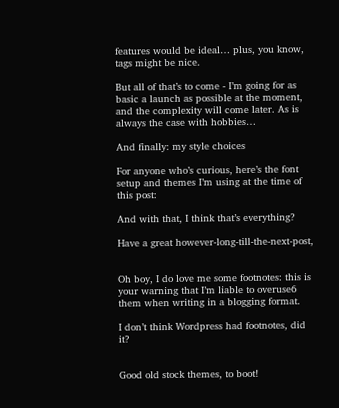features would be ideal… plus, you know, tags might be nice.

But all of that’s to come - I’m going for as basic a launch as possible at the moment, and the complexity will come later. As is always the case with hobbies…

And finally: my style choices

For anyone who’s curious, here’s the font setup and themes I’m using at the time of this post:

And with that, I think that’s everything?

Have a great however-long-till-the-next-post,


Oh boy, I do love me some footnotes: this is your warning that I’m liable to overuse6 them when writing in a blogging format.

I don’t think Wordpress had footnotes, did it?


Good old stock themes, to boot!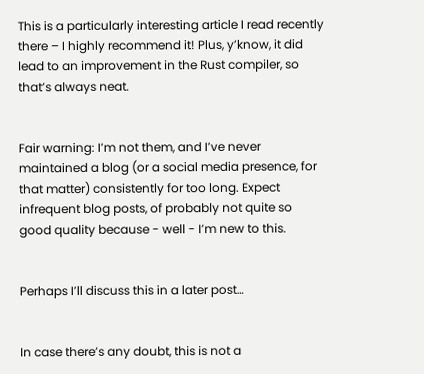This is a particularly interesting article I read recently there – I highly recommend it! Plus, y’know, it did lead to an improvement in the Rust compiler, so that’s always neat.


Fair warning: I’m not them, and I’ve never maintained a blog (or a social media presence, for that matter) consistently for too long. Expect infrequent blog posts, of probably not quite so good quality because - well - I’m new to this.


Perhaps I’ll discuss this in a later post…


In case there’s any doubt, this is not a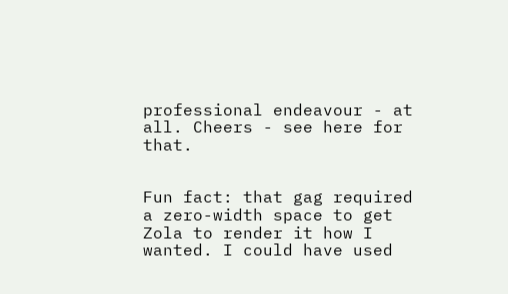professional endeavour - at all. Cheers - see here for that.


Fun fact: that gag required a zero-width space to get Zola to render it how I wanted. I could have used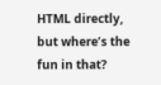HTML directly, but where’s the fun in that?